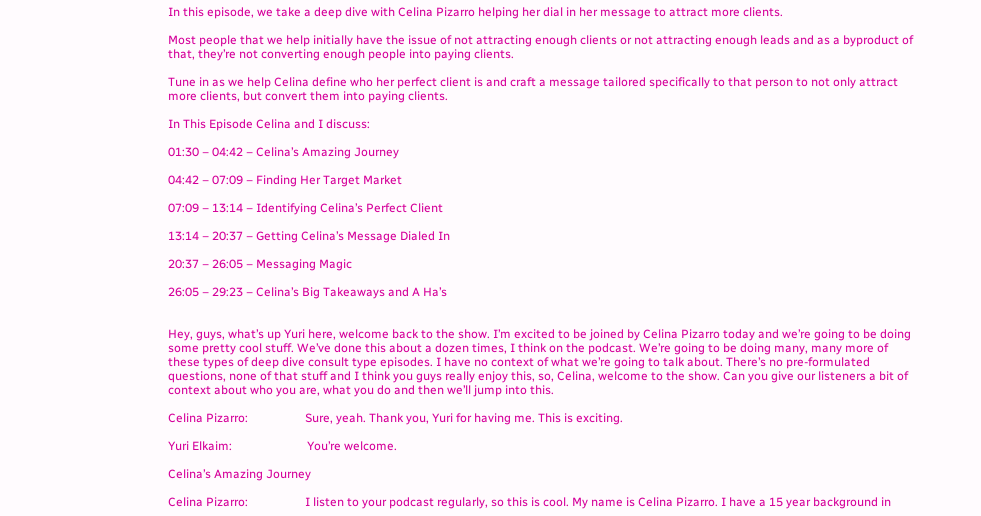In this episode, we take a deep dive with Celina Pizarro helping her dial in her message to attract more clients.

Most people that we help initially have the issue of not attracting enough clients or not attracting enough leads and as a byproduct of that, they’re not converting enough people into paying clients.

Tune in as we help Celina define who her perfect client is and craft a message tailored specifically to that person to not only attract more clients, but convert them into paying clients.

In This Episode Celina and I discuss:

01:30 – 04:42 – Celina’s Amazing Journey

04:42 – 07:09 – Finding Her Target Market

07:09 – 13:14 – Identifying Celina’s Perfect Client

13:14 – 20:37 – Getting Celina’s Message Dialed In

20:37 – 26:05 – Messaging Magic

26:05 – 29:23 – Celina’s Big Takeaways and A Ha’s


Hey, guys, what’s up Yuri here, welcome back to the show. I’m excited to be joined by Celina Pizarro today and we’re going to be doing some pretty cool stuff. We’ve done this about a dozen times, I think on the podcast. We’re going to be doing many, many more of these types of deep dive consult type episodes. I have no context of what we’re going to talk about. There’s no pre-formulated questions, none of that stuff and I think you guys really enjoy this, so, Celina, welcome to the show. Can you give our listeners a bit of context about who you are, what you do and then we’ll jump into this.

Celina Pizarro:                   Sure, yeah. Thank you, Yuri for having me. This is exciting.

Yuri Elkaim:                         You’re welcome.

Celina’s Amazing Journey

Celina Pizarro:                   I listen to your podcast regularly, so this is cool. My name is Celina Pizarro. I have a 15 year background in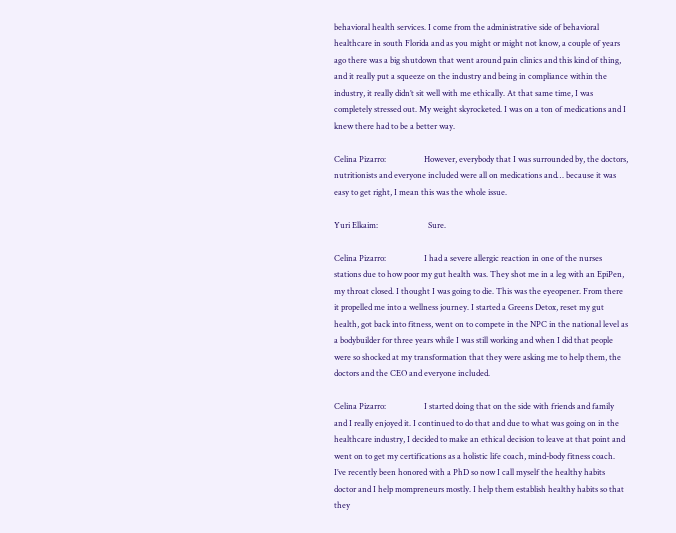behavioral health services. I come from the administrative side of behavioral healthcare in south Florida and as you might or might not know, a couple of years ago there was a big shutdown that went around pain clinics and this kind of thing, and it really put a squeeze on the industry and being in compliance within the industry, it really didn’t sit well with me ethically. At that same time, I was completely stressed out. My weight skyrocketed. I was on a ton of medications and I knew there had to be a better way.

Celina Pizarro:                   However, everybody that I was surrounded by, the doctors, nutritionists and everyone included were all on medications and… because it was easy to get right, I mean this was the whole issue.

Yuri Elkaim:                         Sure.

Celina Pizarro:                   I had a severe allergic reaction in one of the nurses stations due to how poor my gut health was. They shot me in a leg with an EpiPen, my throat closed. I thought I was going to die. This was the eyeopener. From there it propelled me into a wellness journey. I started a Greens Detox, reset my gut health, got back into fitness, went on to compete in the NPC in the national level as a bodybuilder for three years while I was still working and when I did that people were so shocked at my transformation that they were asking me to help them, the doctors and the CEO and everyone included.

Celina Pizarro:                   I started doing that on the side with friends and family and I really enjoyed it. I continued to do that and due to what was going on in the healthcare industry, I decided to make an ethical decision to leave at that point and went on to get my certifications as a holistic life coach, mind-body fitness coach. I’ve recently been honored with a PhD so now I call myself the healthy habits doctor and I help mompreneurs mostly. I help them establish healthy habits so that they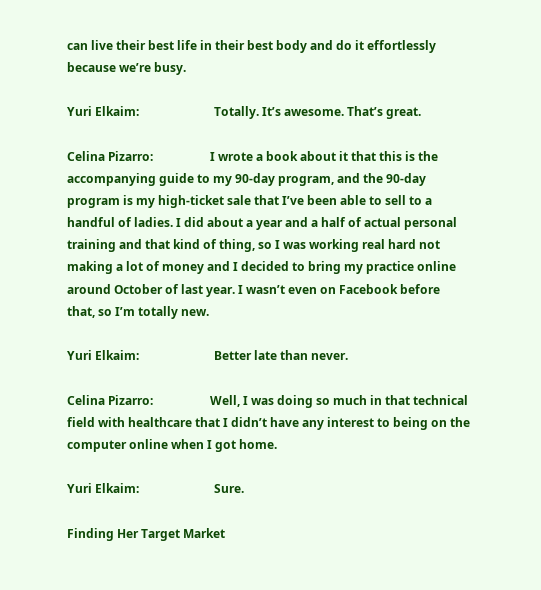can live their best life in their best body and do it effortlessly because we’re busy.

Yuri Elkaim:                         Totally. It’s awesome. That’s great.

Celina Pizarro:                   I wrote a book about it that this is the accompanying guide to my 90-day program, and the 90-day program is my high-ticket sale that I’ve been able to sell to a handful of ladies. I did about a year and a half of actual personal training and that kind of thing, so I was working real hard not making a lot of money and I decided to bring my practice online around October of last year. I wasn’t even on Facebook before that, so I’m totally new.

Yuri Elkaim:                         Better late than never.

Celina Pizarro:                   Well, I was doing so much in that technical field with healthcare that I didn’t have any interest to being on the computer online when I got home.

Yuri Elkaim:                         Sure.

Finding Her Target Market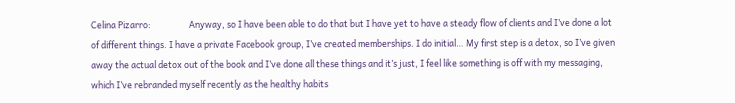Celina Pizarro:                   Anyway, so I have been able to do that but I have yet to have a steady flow of clients and I’ve done a lot of different things. I have a private Facebook group, I’ve created memberships. I do initial… My first step is a detox, so I’ve given away the actual detox out of the book and I’ve done all these things and it’s just, I feel like something is off with my messaging, which I’ve rebranded myself recently as the healthy habits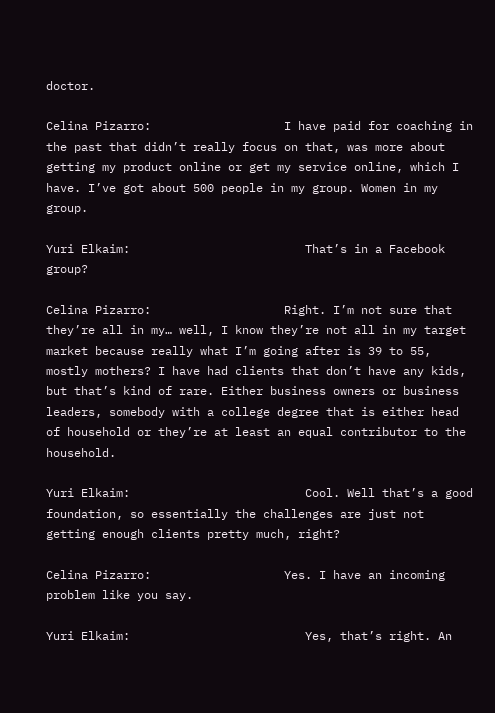doctor.

Celina Pizarro:                   I have paid for coaching in the past that didn’t really focus on that, was more about getting my product online or get my service online, which I have. I’ve got about 500 people in my group. Women in my group.

Yuri Elkaim:                         That’s in a Facebook group?

Celina Pizarro:                   Right. I’m not sure that they’re all in my… well, I know they’re not all in my target market because really what I’m going after is 39 to 55, mostly mothers? I have had clients that don’t have any kids, but that’s kind of rare. Either business owners or business leaders, somebody with a college degree that is either head of household or they’re at least an equal contributor to the household.

Yuri Elkaim:                         Cool. Well that’s a good foundation, so essentially the challenges are just not getting enough clients pretty much, right?

Celina Pizarro:                   Yes. I have an incoming problem like you say.

Yuri Elkaim:                         Yes, that’s right. An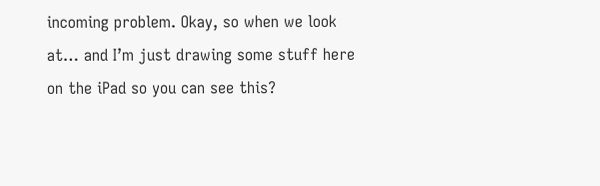incoming problem. Okay, so when we look at… and I’m just drawing some stuff here on the iPad so you can see this?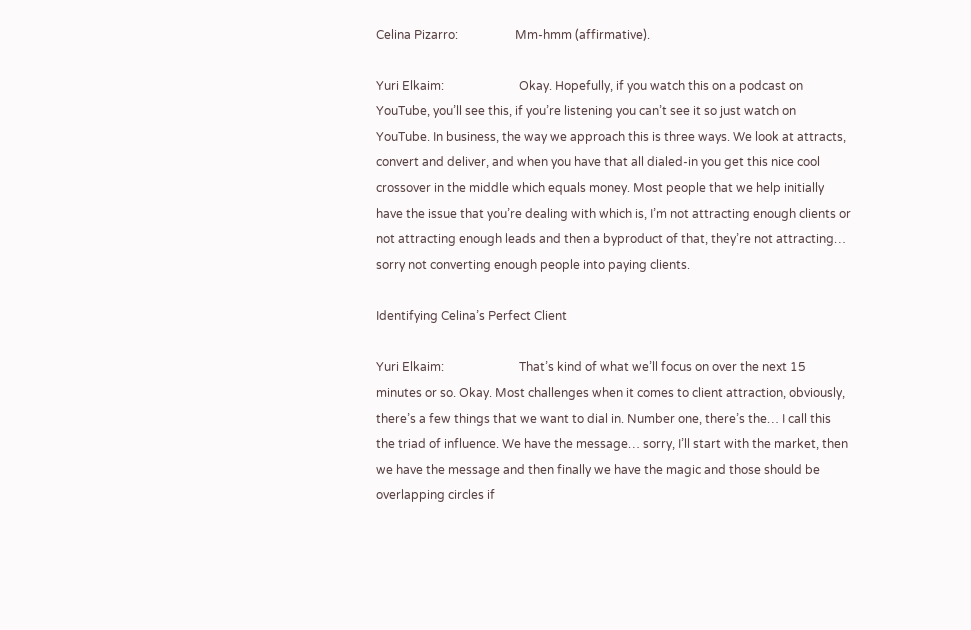Celina Pizarro:                   Mm-hmm (affirmative).

Yuri Elkaim:                         Okay. Hopefully, if you watch this on a podcast on YouTube, you’ll see this, if you’re listening you can’t see it so just watch on YouTube. In business, the way we approach this is three ways. We look at attracts, convert and deliver, and when you have that all dialed-in you get this nice cool crossover in the middle which equals money. Most people that we help initially have the issue that you’re dealing with which is, I’m not attracting enough clients or not attracting enough leads and then a byproduct of that, they’re not attracting… sorry not converting enough people into paying clients.

Identifying Celina’s Perfect Client

Yuri Elkaim:                         That’s kind of what we’ll focus on over the next 15 minutes or so. Okay. Most challenges when it comes to client attraction, obviously, there’s a few things that we want to dial in. Number one, there’s the… I call this the triad of influence. We have the message… sorry, I’ll start with the market, then we have the message and then finally we have the magic and those should be overlapping circles if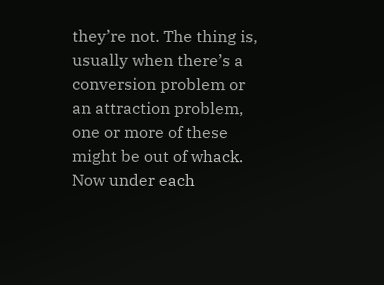they’re not. The thing is, usually when there’s a conversion problem or an attraction problem, one or more of these might be out of whack. Now under each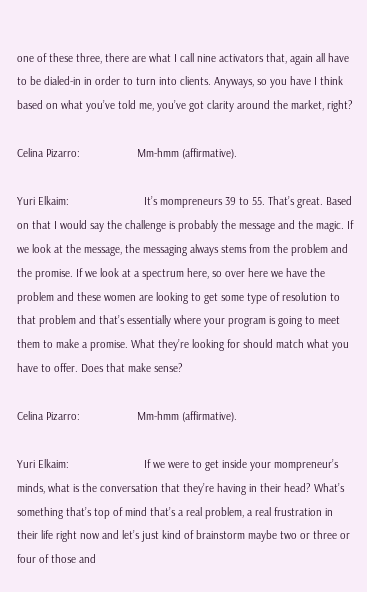one of these three, there are what I call nine activators that, again all have to be dialed-in in order to turn into clients. Anyways, so you have I think based on what you’ve told me, you’ve got clarity around the market, right?

Celina Pizarro:                   Mm-hmm (affirmative).

Yuri Elkaim:                         It’s mompreneurs 39 to 55. That’s great. Based on that I would say the challenge is probably the message and the magic. If we look at the message, the messaging always stems from the problem and the promise. If we look at a spectrum here, so over here we have the problem and these women are looking to get some type of resolution to that problem and that’s essentially where your program is going to meet them to make a promise. What they’re looking for should match what you have to offer. Does that make sense?

Celina Pizarro:                   Mm-hmm (affirmative).

Yuri Elkaim:                         If we were to get inside your mompreneur’s minds, what is the conversation that they’re having in their head? What’s something that’s top of mind that’s a real problem, a real frustration in their life right now and let’s just kind of brainstorm maybe two or three or four of those and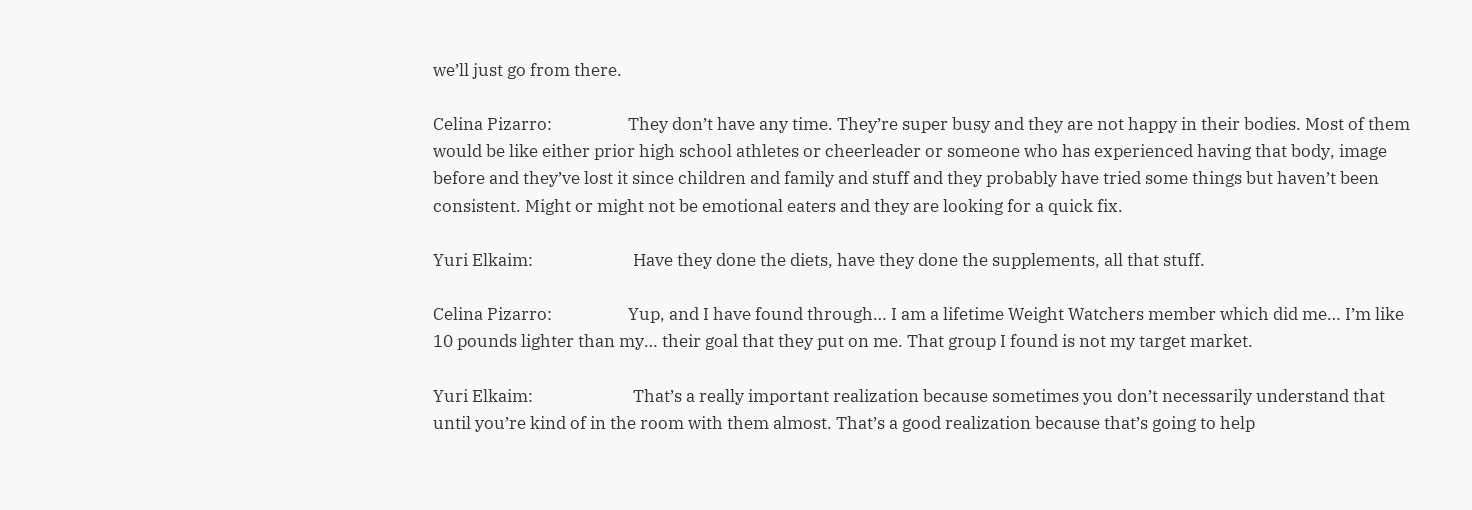we’ll just go from there.

Celina Pizarro:                   They don’t have any time. They’re super busy and they are not happy in their bodies. Most of them would be like either prior high school athletes or cheerleader or someone who has experienced having that body, image before and they’ve lost it since children and family and stuff and they probably have tried some things but haven’t been consistent. Might or might not be emotional eaters and they are looking for a quick fix.

Yuri Elkaim:                         Have they done the diets, have they done the supplements, all that stuff.

Celina Pizarro:                   Yup, and I have found through… I am a lifetime Weight Watchers member which did me… I’m like 10 pounds lighter than my… their goal that they put on me. That group I found is not my target market.

Yuri Elkaim:                         That’s a really important realization because sometimes you don’t necessarily understand that until you’re kind of in the room with them almost. That’s a good realization because that’s going to help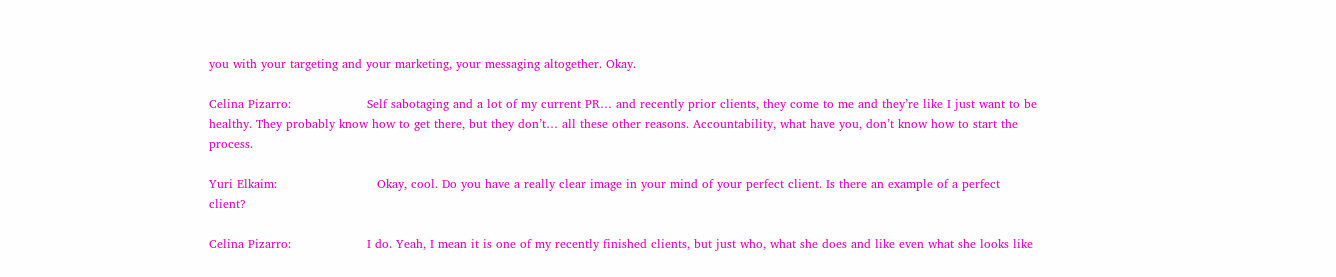you with your targeting and your marketing, your messaging altogether. Okay.

Celina Pizarro:                   Self sabotaging and a lot of my current PR… and recently prior clients, they come to me and they’re like I just want to be healthy. They probably know how to get there, but they don’t… all these other reasons. Accountability, what have you, don’t know how to start the process.

Yuri Elkaim:                         Okay, cool. Do you have a really clear image in your mind of your perfect client. Is there an example of a perfect client?

Celina Pizarro:                   I do. Yeah, I mean it is one of my recently finished clients, but just who, what she does and like even what she looks like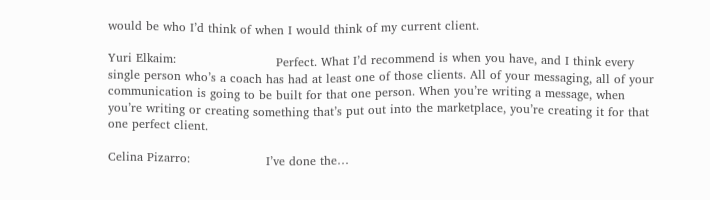would be who I’d think of when I would think of my current client.

Yuri Elkaim:                         Perfect. What I’d recommend is when you have, and I think every single person who’s a coach has had at least one of those clients. All of your messaging, all of your communication is going to be built for that one person. When you’re writing a message, when you’re writing or creating something that’s put out into the marketplace, you’re creating it for that one perfect client.

Celina Pizarro:                   I’ve done the…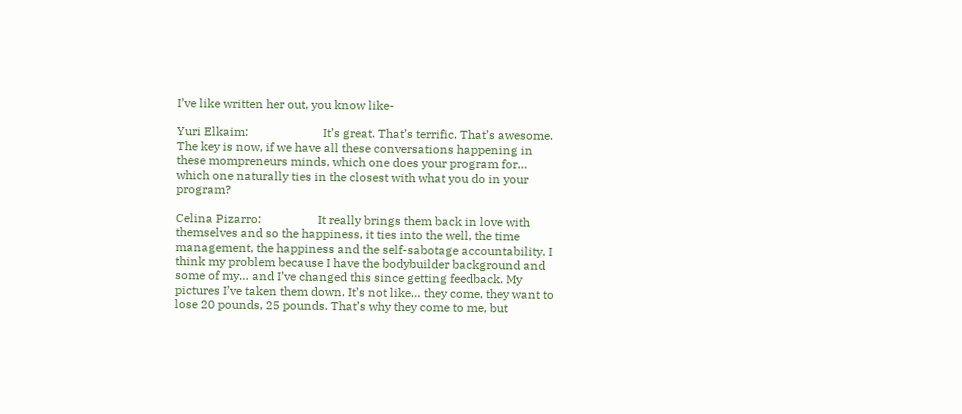I’ve like written her out, you know like-

Yuri Elkaim:                         It’s great. That’s terrific. That’s awesome. The key is now, if we have all these conversations happening in these mompreneurs minds, which one does your program for… which one naturally ties in the closest with what you do in your program?

Celina Pizarro:                   It really brings them back in love with themselves and so the happiness, it ties into the well, the time management, the happiness and the self-sabotage accountability. I think my problem because I have the bodybuilder background and some of my… and I’ve changed this since getting feedback. My pictures I’ve taken them down. It’s not like… they come, they want to lose 20 pounds, 25 pounds. That’s why they come to me, but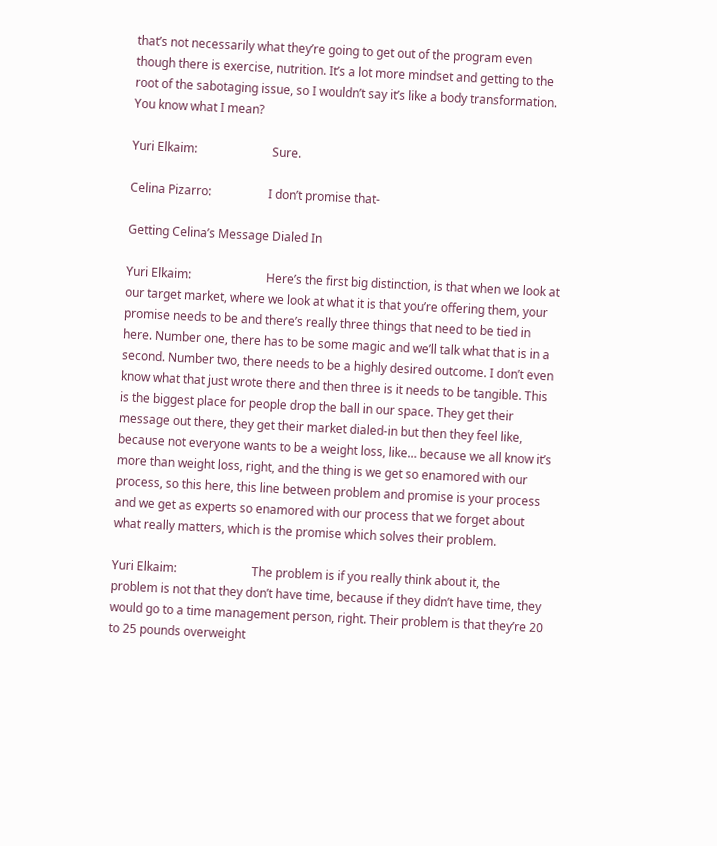that’s not necessarily what they’re going to get out of the program even though there is exercise, nutrition. It’s a lot more mindset and getting to the root of the sabotaging issue, so I wouldn’t say it’s like a body transformation. You know what I mean?

Yuri Elkaim:                         Sure.

Celina Pizarro:                   I don’t promise that-

Getting Celina’s Message Dialed In

Yuri Elkaim:                         Here’s the first big distinction, is that when we look at our target market, where we look at what it is that you’re offering them, your promise needs to be and there’s really three things that need to be tied in here. Number one, there has to be some magic and we’ll talk what that is in a second. Number two, there needs to be a highly desired outcome. I don’t even know what that just wrote there and then three is it needs to be tangible. This is the biggest place for people drop the ball in our space. They get their message out there, they get their market dialed-in but then they feel like, because not everyone wants to be a weight loss, like… because we all know it’s more than weight loss, right, and the thing is we get so enamored with our process, so this here, this line between problem and promise is your process and we get as experts so enamored with our process that we forget about what really matters, which is the promise which solves their problem.

Yuri Elkaim:                         The problem is if you really think about it, the problem is not that they don’t have time, because if they didn’t have time, they would go to a time management person, right. Their problem is that they’re 20 to 25 pounds overweight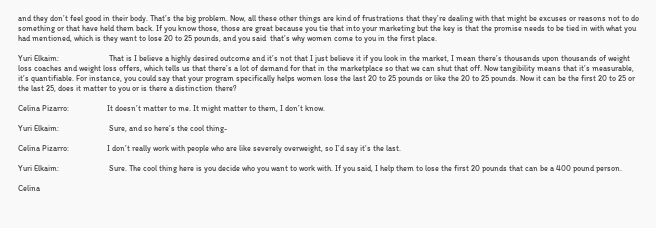and they don’t feel good in their body. That’s the big problem. Now, all these other things are kind of frustrations that they’re dealing with that might be excuses or reasons not to do something or that have held them back. If you know those, those are great because you tie that into your marketing but the key is that the promise needs to be tied in with what you had mentioned, which is they want to lose 20 to 25 pounds, and you said  that’s why women come to you in the first place.

Yuri Elkaim:                         That is I believe a highly desired outcome and it’s not that I just believe it if you look in the market, I mean there’s thousands upon thousands of weight loss coaches and weight loss offers, which tells us that there’s a lot of demand for that in the marketplace so that we can shut that off. Now tangibility means that it’s measurable, it’s quantifiable. For instance, you could say that your program specifically helps women lose the last 20 to 25 pounds or like the 20 to 25 pounds. Now it can be the first 20 to 25 or the last 25, does it matter to you or is there a distinction there?

Celina Pizarro:                   It doesn’t matter to me. It might matter to them, I don’t know.

Yuri Elkaim:                         Sure, and so here’s the cool thing-

Celina Pizarro:                   I don’t really work with people who are like severely overweight, so I’d say it’s the last.

Yuri Elkaim:                         Sure. The cool thing here is you decide who you want to work with. If you said, I help them to lose the first 20 pounds that can be a 400 pound person.

Celina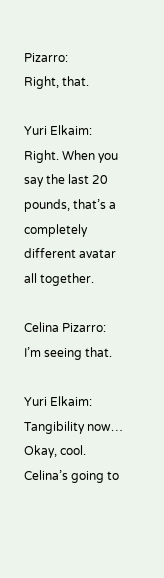Pizarro:                   Right, that.

Yuri Elkaim:                         Right. When you say the last 20 pounds, that’s a completely different avatar all together.

Celina Pizarro:                   I’m seeing that.

Yuri Elkaim:                         Tangibility now… Okay, cool. Celina’s going to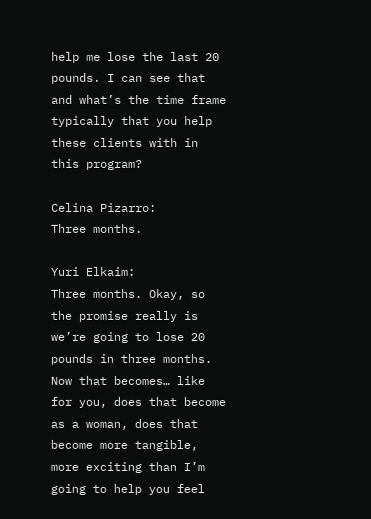help me lose the last 20 pounds. I can see that and what’s the time frame typically that you help these clients with in this program?

Celina Pizarro:                   Three months.

Yuri Elkaim:                         Three months. Okay, so the promise really is we’re going to lose 20 pounds in three months. Now that becomes… like for you, does that become as a woman, does that become more tangible, more exciting than I’m going to help you feel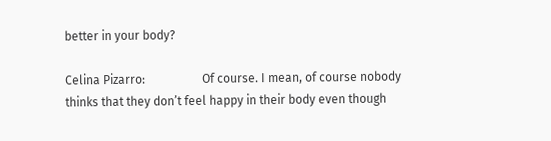better in your body?

Celina Pizarro:                   Of course. I mean, of course nobody thinks that they don’t feel happy in their body even though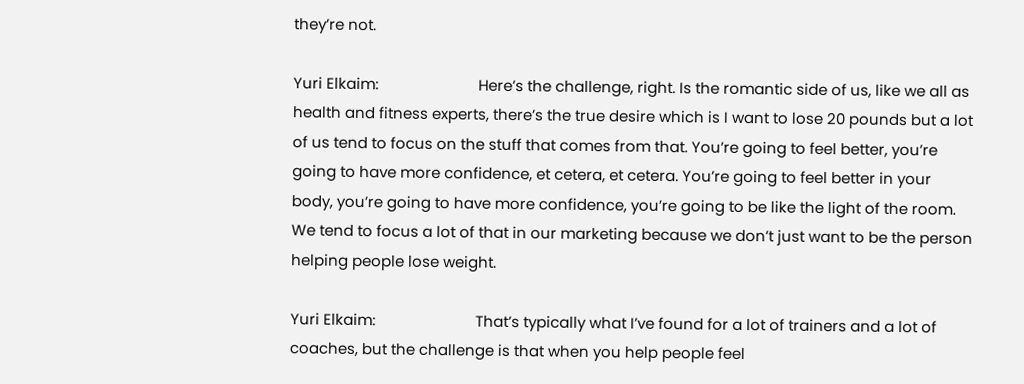they’re not.

Yuri Elkaim:                         Here’s the challenge, right. Is the romantic side of us, like we all as health and fitness experts, there’s the true desire which is I want to lose 20 pounds but a lot of us tend to focus on the stuff that comes from that. You’re going to feel better, you’re going to have more confidence, et cetera, et cetera. You’re going to feel better in your body, you’re going to have more confidence, you’re going to be like the light of the room. We tend to focus a lot of that in our marketing because we don’t just want to be the person helping people lose weight.

Yuri Elkaim:                         That’s typically what I’ve found for a lot of trainers and a lot of coaches, but the challenge is that when you help people feel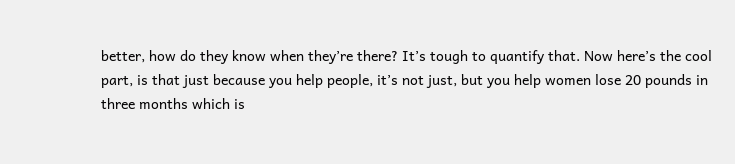better, how do they know when they’re there? It’s tough to quantify that. Now here’s the cool part, is that just because you help people, it’s not just, but you help women lose 20 pounds in three months which is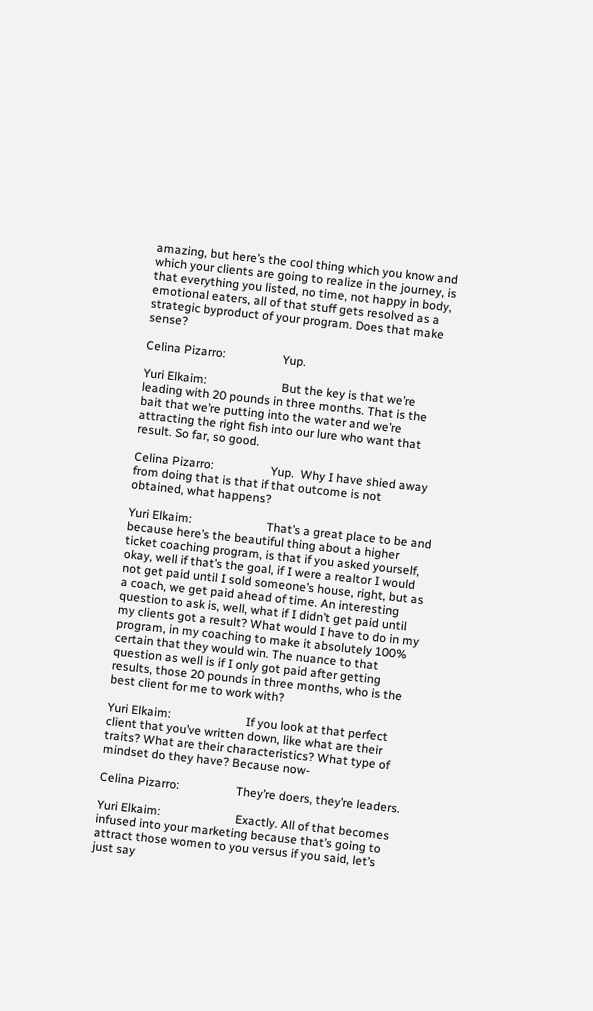amazing, but here’s the cool thing which you know and which your clients are going to realize in the journey, is that everything you listed, no time, not happy in body, emotional eaters, all of that stuff gets resolved as a strategic byproduct of your program. Does that make sense?

Celina Pizarro:                   Yup.

Yuri Elkaim:                         But the key is that we’re leading with 20 pounds in three months. That is the bait that we’re putting into the water and we’re attracting the right fish into our lure who want that result. So far, so good.

Celina Pizarro:                   Yup.  Why I have shied away from doing that is that if that outcome is not obtained, what happens?

Yuri Elkaim:                         That’s a great place to be and because here’s the beautiful thing about a higher ticket coaching program, is that if you asked yourself, okay, well if that’s the goal, if I were a realtor I would not get paid until I sold someone’s house, right, but as a coach, we get paid ahead of time. An interesting question to ask is, well, what if I didn’t get paid until my clients got a result? What would I have to do in my program, in my coaching to make it absolutely 100% certain that they would win. The nuance to that question as well is if I only got paid after getting results, those 20 pounds in three months, who is the best client for me to work with?

Yuri Elkaim:                         If you look at that perfect client that you’ve written down, like what are their traits? What are their characteristics? What type of mindset do they have? Because now-

Celina Pizarro:                   They’re doers, they’re leaders.

Yuri Elkaim:                         Exactly. All of that becomes infused into your marketing because that’s going to attract those women to you versus if you said, let’s just say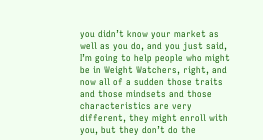you didn’t know your market as well as you do, and you just said, I’m going to help people who might be in Weight Watchers, right, and now all of a sudden those traits and those mindsets and those characteristics are very different, they might enroll with you, but they don’t do the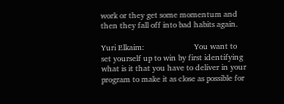work or they get some momentum and then they fall off into bad habits again.

Yuri Elkaim:                         You want to set yourself up to win by first identifying what is it that you have to deliver in your program to make it as close as possible for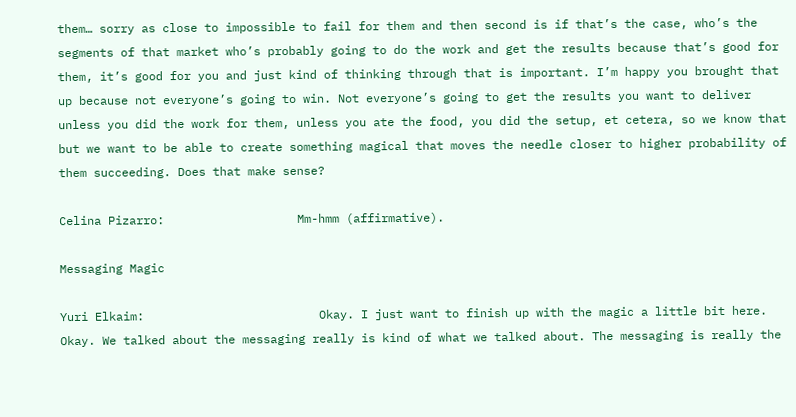them… sorry as close to impossible to fail for them and then second is if that’s the case, who’s the segments of that market who’s probably going to do the work and get the results because that’s good for them, it’s good for you and just kind of thinking through that is important. I’m happy you brought that up because not everyone’s going to win. Not everyone’s going to get the results you want to deliver unless you did the work for them, unless you ate the food, you did the setup, et cetera, so we know that but we want to be able to create something magical that moves the needle closer to higher probability of them succeeding. Does that make sense?

Celina Pizarro:                   Mm-hmm (affirmative).

Messaging Magic

Yuri Elkaim:                         Okay. I just want to finish up with the magic a little bit here. Okay. We talked about the messaging really is kind of what we talked about. The messaging is really the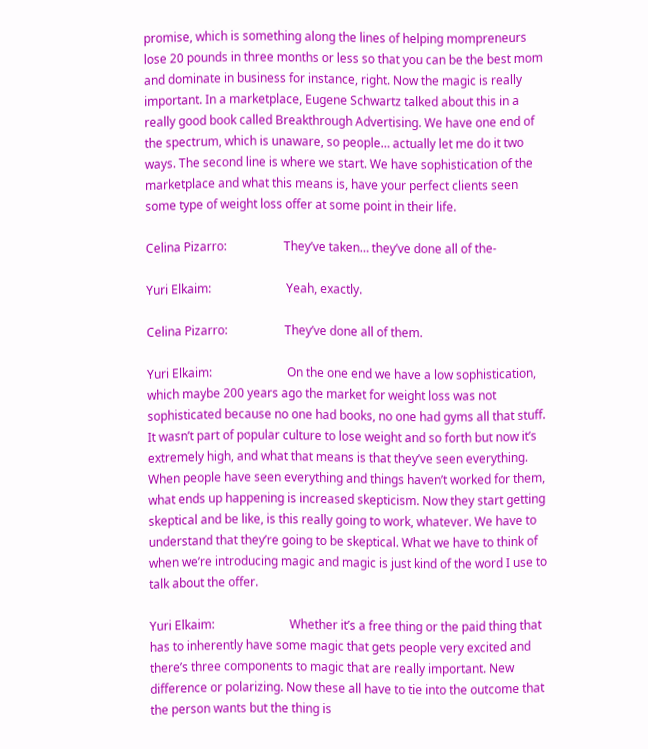promise, which is something along the lines of helping mompreneurs lose 20 pounds in three months or less so that you can be the best mom and dominate in business for instance, right. Now the magic is really important. In a marketplace, Eugene Schwartz talked about this in a really good book called Breakthrough Advertising. We have one end of the spectrum, which is unaware, so people… actually let me do it two ways. The second line is where we start. We have sophistication of the marketplace and what this means is, have your perfect clients seen some type of weight loss offer at some point in their life.

Celina Pizarro:                   They’ve taken… they’ve done all of the-

Yuri Elkaim:                         Yeah, exactly.

Celina Pizarro:                   They’ve done all of them.

Yuri Elkaim:                         On the one end we have a low sophistication, which maybe 200 years ago the market for weight loss was not sophisticated because no one had books, no one had gyms all that stuff. It wasn’t part of popular culture to lose weight and so forth but now it’s extremely high, and what that means is that they’ve seen everything. When people have seen everything and things haven’t worked for them, what ends up happening is increased skepticism. Now they start getting skeptical and be like, is this really going to work, whatever. We have to understand that they’re going to be skeptical. What we have to think of when we’re introducing magic and magic is just kind of the word I use to talk about the offer.

Yuri Elkaim:                         Whether it’s a free thing or the paid thing that has to inherently have some magic that gets people very excited and there’s three components to magic that are really important. New difference or polarizing. Now these all have to tie into the outcome that the person wants but the thing is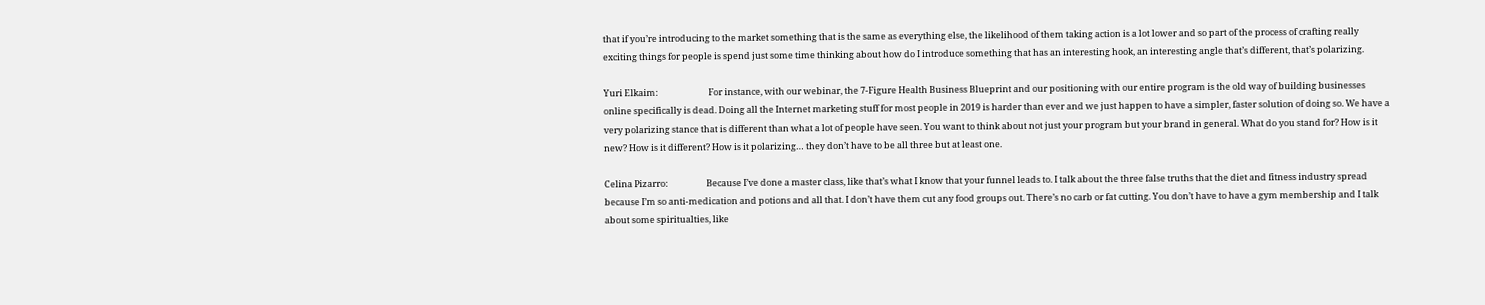that if you’re introducing to the market something that is the same as everything else, the likelihood of them taking action is a lot lower and so part of the process of crafting really exciting things for people is spend just some time thinking about how do I introduce something that has an interesting hook, an interesting angle that’s different, that’s polarizing.

Yuri Elkaim:                         For instance, with our webinar, the 7-Figure Health Business Blueprint and our positioning with our entire program is the old way of building businesses online specifically is dead. Doing all the Internet marketing stuff for most people in 2019 is harder than ever and we just happen to have a simpler, faster solution of doing so. We have a very polarizing stance that is different than what a lot of people have seen. You want to think about not just your program but your brand in general. What do you stand for? How is it new? How is it different? How is it polarizing… they don’t have to be all three but at least one.

Celina Pizarro:                   Because I’ve done a master class, like that’s what I know that your funnel leads to. I talk about the three false truths that the diet and fitness industry spread because I’m so anti-medication and potions and all that. I don’t have them cut any food groups out. There’s no carb or fat cutting. You don’t have to have a gym membership and I talk about some spiritualties, like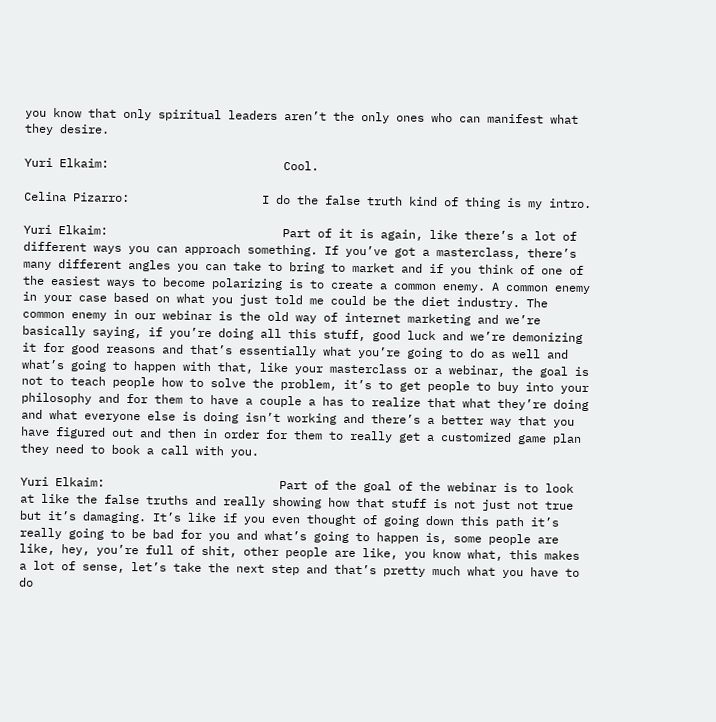you know that only spiritual leaders aren’t the only ones who can manifest what they desire.

Yuri Elkaim:                         Cool.

Celina Pizarro:                   I do the false truth kind of thing is my intro.

Yuri Elkaim:                         Part of it is again, like there’s a lot of different ways you can approach something. If you’ve got a masterclass, there’s many different angles you can take to bring to market and if you think of one of the easiest ways to become polarizing is to create a common enemy. A common enemy in your case based on what you just told me could be the diet industry. The common enemy in our webinar is the old way of internet marketing and we’re basically saying, if you’re doing all this stuff, good luck and we’re demonizing it for good reasons and that’s essentially what you’re going to do as well and what’s going to happen with that, like your masterclass or a webinar, the goal is not to teach people how to solve the problem, it’s to get people to buy into your philosophy and for them to have a couple a has to realize that what they’re doing and what everyone else is doing isn’t working and there’s a better way that you have figured out and then in order for them to really get a customized game plan they need to book a call with you.

Yuri Elkaim:                         Part of the goal of the webinar is to look at like the false truths and really showing how that stuff is not just not true but it’s damaging. It’s like if you even thought of going down this path it’s really going to be bad for you and what’s going to happen is, some people are like, hey, you’re full of shit, other people are like, you know what, this makes a lot of sense, let’s take the next step and that’s pretty much what you have to do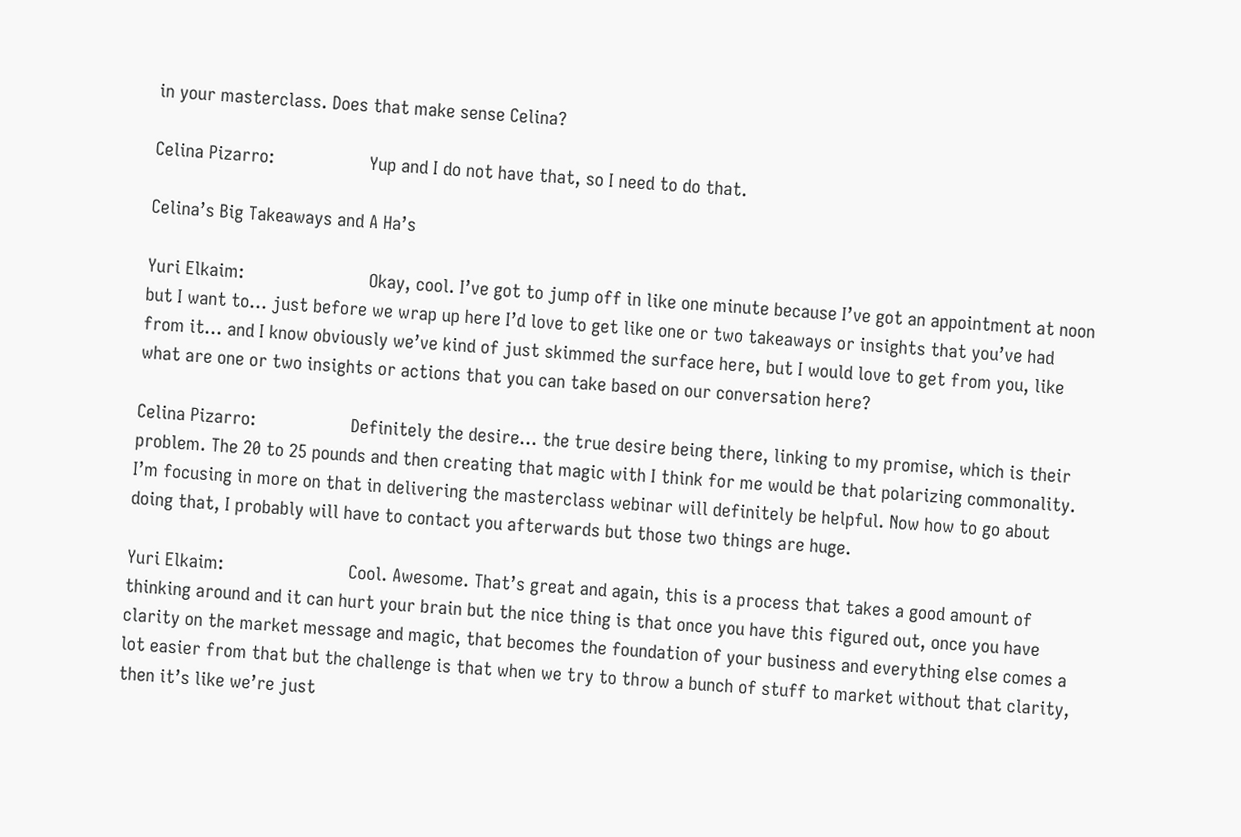in your masterclass. Does that make sense Celina?

Celina Pizarro:                   Yup and I do not have that, so I need to do that.

Celina’s Big Takeaways and A Ha’s

Yuri Elkaim:                         Okay, cool. I’ve got to jump off in like one minute because I’ve got an appointment at noon but I want to… just before we wrap up here I’d love to get like one or two takeaways or insights that you’ve had from it… and I know obviously we’ve kind of just skimmed the surface here, but I would love to get from you, like what are one or two insights or actions that you can take based on our conversation here?

Celina Pizarro:                   Definitely the desire… the true desire being there, linking to my promise, which is their problem. The 20 to 25 pounds and then creating that magic with I think for me would be that polarizing commonality. I’m focusing in more on that in delivering the masterclass webinar will definitely be helpful. Now how to go about doing that, I probably will have to contact you afterwards but those two things are huge.

Yuri Elkaim:                         Cool. Awesome. That’s great and again, this is a process that takes a good amount of thinking around and it can hurt your brain but the nice thing is that once you have this figured out, once you have clarity on the market message and magic, that becomes the foundation of your business and everything else comes a lot easier from that but the challenge is that when we try to throw a bunch of stuff to market without that clarity, then it’s like we’re just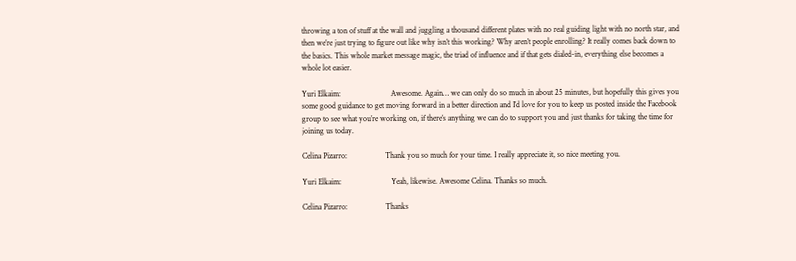throwing a ton of stuff at the wall and juggling a thousand different plates with no real guiding light with no north star, and then we’re just trying to figure out like why isn’t this working? Why aren’t people enrolling? It really comes back down to the basics. This whole market message magic, the triad of influence and if that gets dialed-in, everything else becomes a whole lot easier.

Yuri Elkaim:                         Awesome. Again… we can only do so much in about 25 minutes, but hopefully this gives you some good guidance to get moving forward in a better direction and I’d love for you to keep us posted inside the Facebook group to see what you’re working on, if there’s anything we can do to support you and just thanks for taking the time for joining us today.

Celina Pizarro:                   Thank you so much for your time. I really appreciate it, so nice meeting you.

Yuri Elkaim:                         Yeah, likewise. Awesome Celina. Thanks so much.

Celina Pizarro:                   Thanks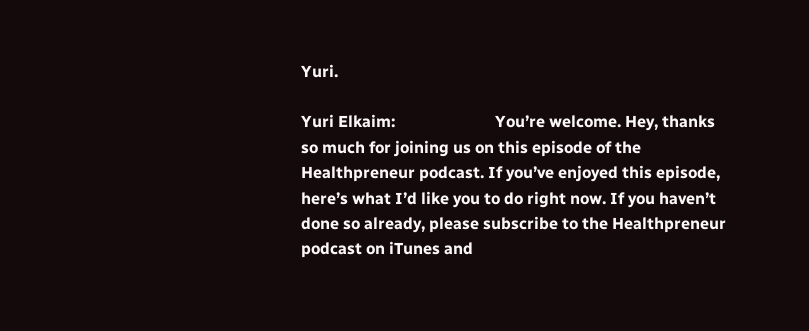Yuri.

Yuri Elkaim:                         You’re welcome. Hey, thanks so much for joining us on this episode of the Healthpreneur podcast. If you’ve enjoyed this episode, here’s what I’d like you to do right now. If you haven’t done so already, please subscribe to the Healthpreneur podcast on iTunes and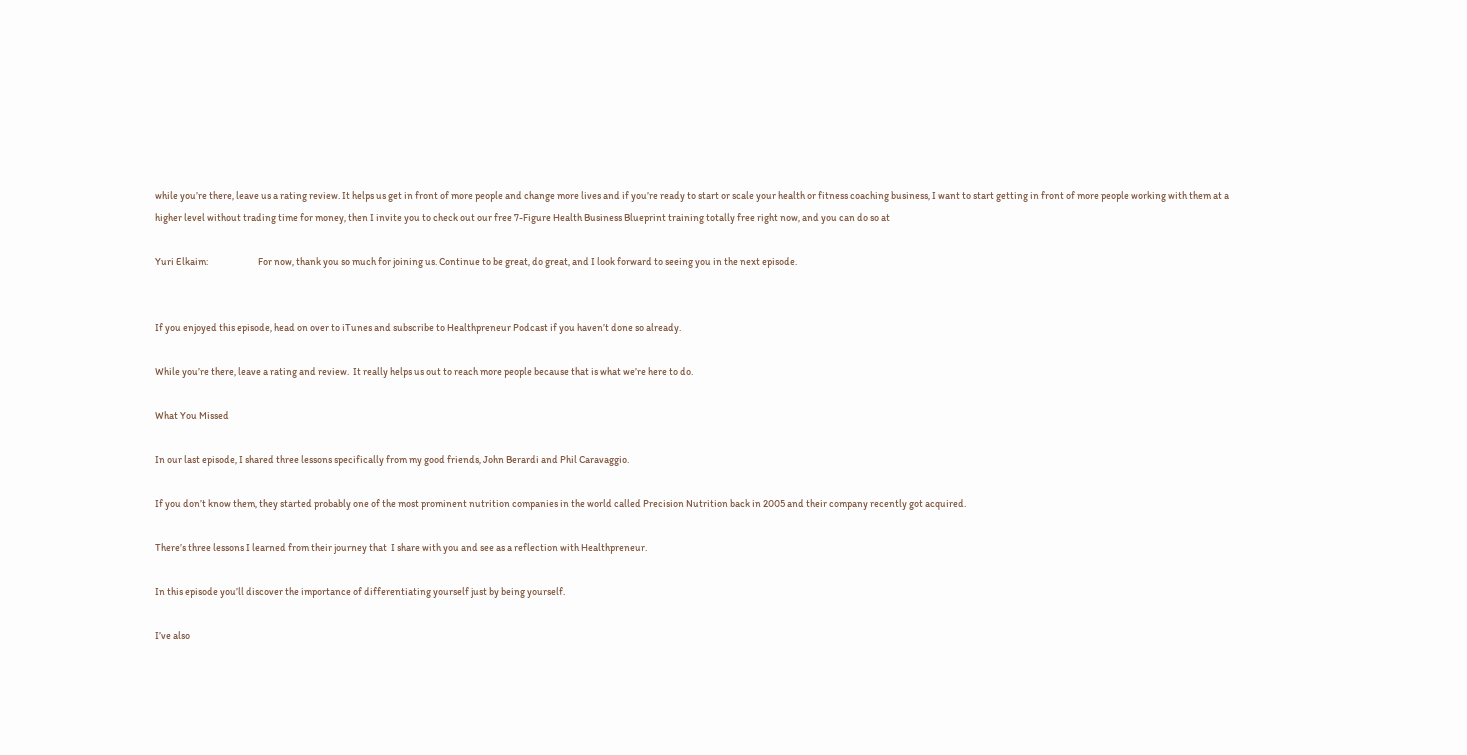while you’re there, leave us a rating review. It helps us get in front of more people and change more lives and if you’re ready to start or scale your health or fitness coaching business, I want to start getting in front of more people working with them at a higher level without trading time for money, then I invite you to check out our free 7-Figure Health Business Blueprint training totally free right now, and you can do so at

Yuri Elkaim:                         For now, thank you so much for joining us. Continue to be great, do great, and I look forward to seeing you in the next episode.


If you enjoyed this episode, head on over to iTunes and subscribe to Healthpreneur Podcast if you haven’t done so already.

While you’re there, leave a rating and review.  It really helps us out to reach more people because that is what we’re here to do.

What You Missed

In our last episode, I shared three lessons specifically from my good friends, John Berardi and Phil Caravaggio.

If you don’t know them, they started probably one of the most prominent nutrition companies in the world called Precision Nutrition back in 2005 and their company recently got acquired.

There’s three lessons I learned from their journey that  I share with you and see as a reflection with Healthpreneur.

In this episode you’ll discover the importance of differentiating yourself just by being yourself.

I’ve also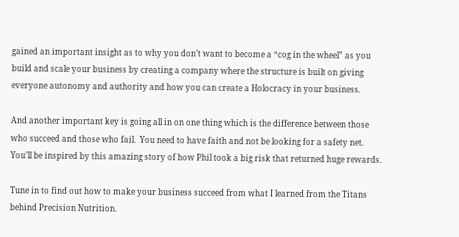gained an important insight as to why you don’t want to become a “cog in the wheel” as you build and scale your business by creating a company where the structure is built on giving everyone autonomy and authority and how you can create a Holocracy in your business.

And another important key is going all in on one thing which is the difference between those who succeed and those who fail.  You need to have faith and not be looking for a safety net. You’ll be inspired by this amazing story of how Phil took a big risk that returned huge rewards.

Tune in to find out how to make your business succeed from what I learned from the Titans behind Precision Nutrition.